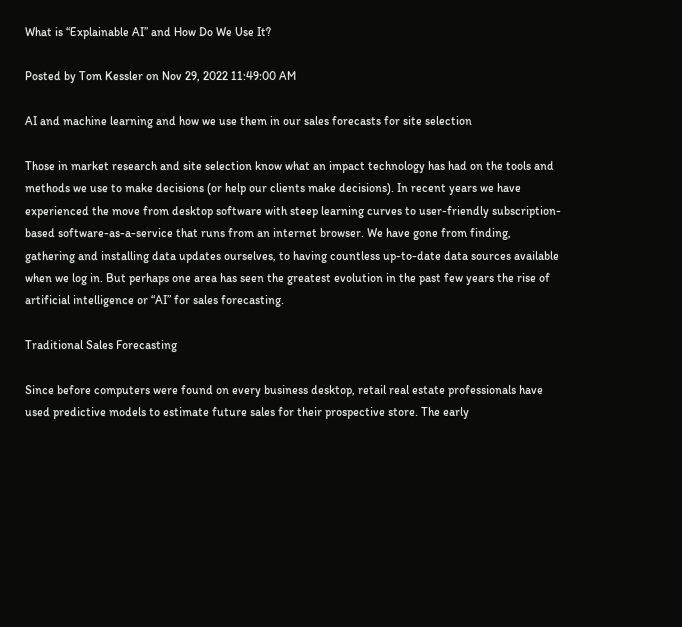What is “Explainable AI” and How Do We Use It?

Posted by Tom Kessler on Nov 29, 2022 11:49:00 AM

AI and machine learning and how we use them in our sales forecasts for site selection

Those in market research and site selection know what an impact technology has had on the tools and methods we use to make decisions (or help our clients make decisions). In recent years we have experienced the move from desktop software with steep learning curves to user-friendly subscription-based software-as-a-service that runs from an internet browser. We have gone from finding, gathering and installing data updates ourselves, to having countless up-to-date data sources available when we log in. But perhaps one area has seen the greatest evolution in the past few years the rise of artificial intelligence or “AI” for sales forecasting.

Traditional Sales Forecasting

Since before computers were found on every business desktop, retail real estate professionals have used predictive models to estimate future sales for their prospective store. The early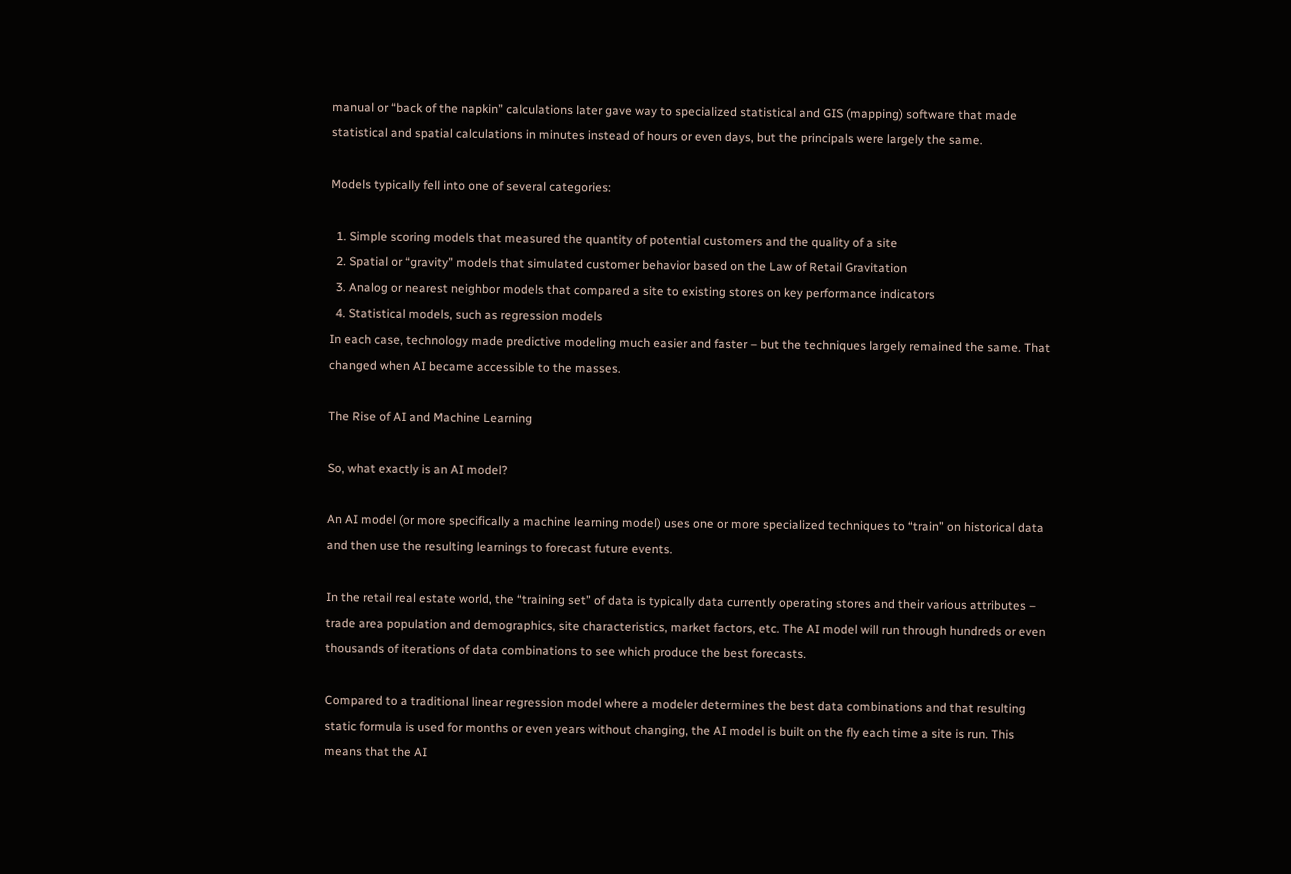manual or “back of the napkin” calculations later gave way to specialized statistical and GIS (mapping) software that made statistical and spatial calculations in minutes instead of hours or even days, but the principals were largely the same.

Models typically fell into one of several categories:

  1. Simple scoring models that measured the quantity of potential customers and the quality of a site
  2. Spatial or “gravity” models that simulated customer behavior based on the Law of Retail Gravitation
  3. Analog or nearest neighbor models that compared a site to existing stores on key performance indicators
  4. Statistical models, such as regression models
In each case, technology made predictive modeling much easier and faster – but the techniques largely remained the same. That changed when AI became accessible to the masses.

The Rise of AI and Machine Learning

So, what exactly is an AI model?

An AI model (or more specifically a machine learning model) uses one or more specialized techniques to “train” on historical data and then use the resulting learnings to forecast future events.

In the retail real estate world, the “training set” of data is typically data currently operating stores and their various attributes – trade area population and demographics, site characteristics, market factors, etc. The AI model will run through hundreds or even thousands of iterations of data combinations to see which produce the best forecasts.

Compared to a traditional linear regression model where a modeler determines the best data combinations and that resulting static formula is used for months or even years without changing, the AI model is built on the fly each time a site is run. This means that the AI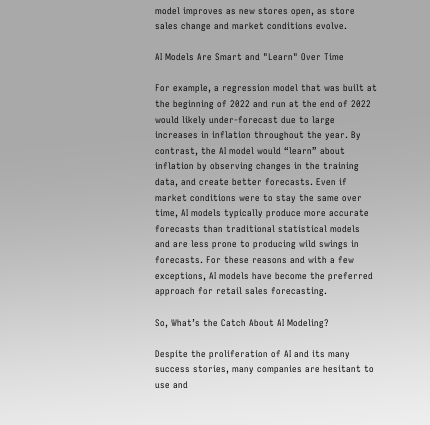model improves as new stores open, as store sales change and market conditions evolve.

AI Models Are Smart and "Learn" Over Time

For example, a regression model that was built at the beginning of 2022 and run at the end of 2022 would likely under-forecast due to large increases in inflation throughout the year. By contrast, the AI model would “learn” about inflation by observing changes in the training data, and create better forecasts. Even if market conditions were to stay the same over time, AI models typically produce more accurate forecasts than traditional statistical models and are less prone to producing wild swings in forecasts. For these reasons and with a few exceptions, AI models have become the preferred approach for retail sales forecasting.

So, What’s the Catch About AI Modeling?

Despite the proliferation of AI and its many success stories, many companies are hesitant to use and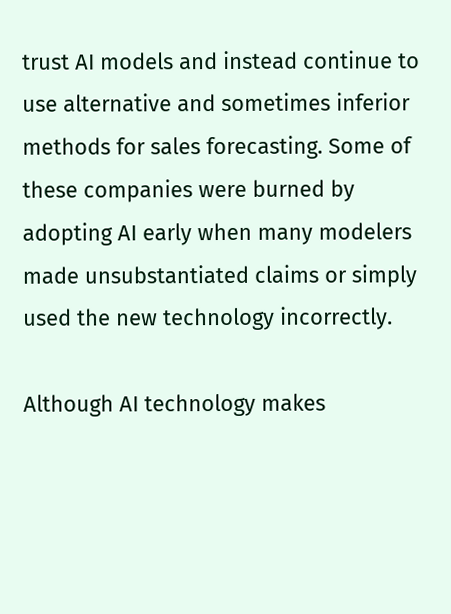trust AI models and instead continue to use alternative and sometimes inferior methods for sales forecasting. Some of these companies were burned by adopting AI early when many modelers made unsubstantiated claims or simply used the new technology incorrectly.

Although AI technology makes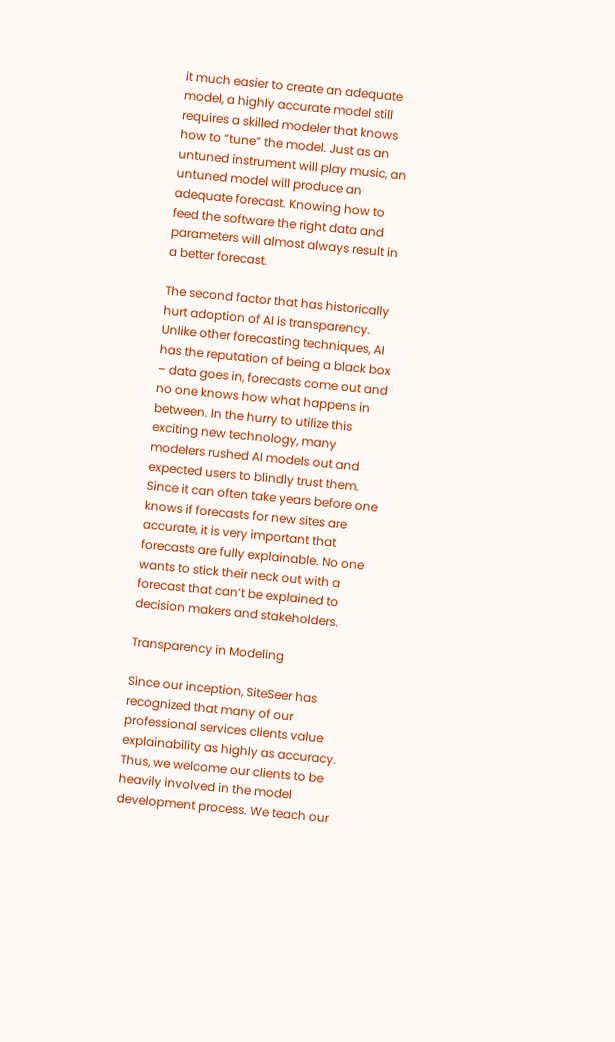it much easier to create an adequate model, a highly accurate model still requires a skilled modeler that knows how to “tune” the model. Just as an untuned instrument will play music, an untuned model will produce an adequate forecast. Knowing how to feed the software the right data and parameters will almost always result in a better forecast.

The second factor that has historically hurt adoption of AI is transparency. Unlike other forecasting techniques, AI has the reputation of being a black box – data goes in, forecasts come out and no one knows how what happens in between. In the hurry to utilize this exciting new technology, many modelers rushed AI models out and expected users to blindly trust them. Since it can often take years before one knows if forecasts for new sites are accurate, it is very important that forecasts are fully explainable. No one wants to stick their neck out with a forecast that can’t be explained to decision makers and stakeholders.

Transparency in Modeling

Since our inception, SiteSeer has recognized that many of our professional services clients value explainability as highly as accuracy. Thus, we welcome our clients to be heavily involved in the model development process. We teach our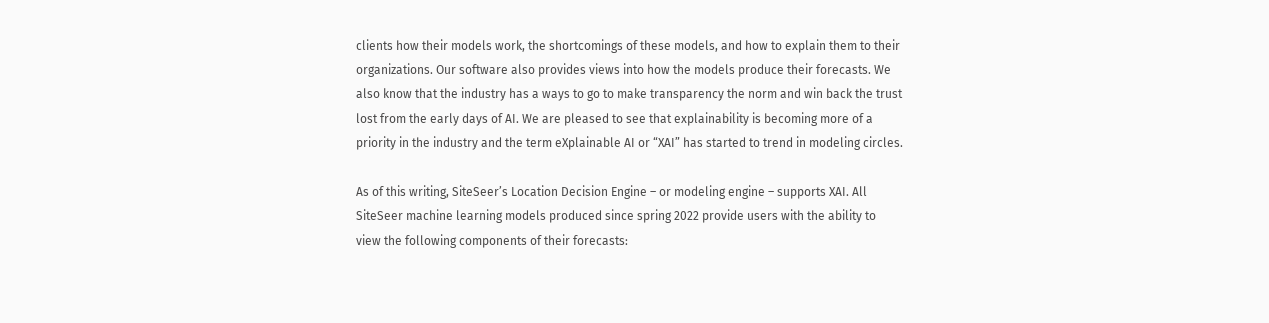clients how their models work, the shortcomings of these models, and how to explain them to their organizations. Our software also provides views into how the models produce their forecasts. We also know that the industry has a ways to go to make transparency the norm and win back the trust lost from the early days of AI. We are pleased to see that explainability is becoming more of a priority in the industry and the term eXplainable AI or “XAI” has started to trend in modeling circles.

As of this writing, SiteSeer’s Location Decision Engine – or modeling engine – supports XAI. All SiteSeer machine learning models produced since spring 2022 provide users with the ability to view the following components of their forecasts: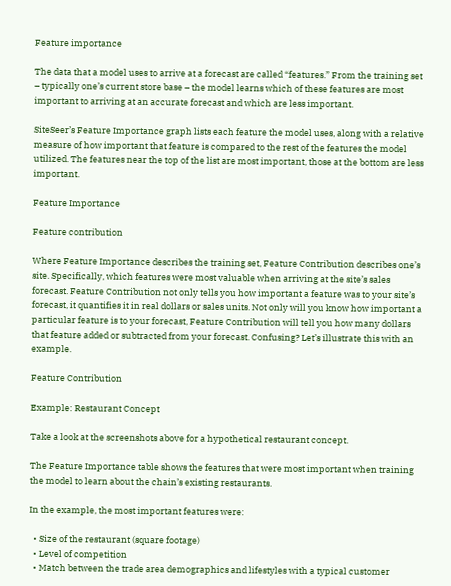Feature importance

The data that a model uses to arrive at a forecast are called “features.” From the training set – typically one’s current store base – the model learns which of these features are most important to arriving at an accurate forecast and which are less important.

SiteSeer’s Feature Importance graph lists each feature the model uses, along with a relative measure of how important that feature is compared to the rest of the features the model utilized. The features near the top of the list are most important, those at the bottom are less important.

Feature Importance

Feature contribution

Where Feature Importance describes the training set, Feature Contribution describes one’s site. Specifically, which features were most valuable when arriving at the site’s sales forecast. Feature Contribution not only tells you how important a feature was to your site’s forecast, it quantifies it in real dollars or sales units. Not only will you know how important a particular feature is to your forecast, Feature Contribution will tell you how many dollars that feature added or subtracted from your forecast. Confusing? Let’s illustrate this with an example.

Feature Contribution

Example: Restaurant Concept

Take a look at the screenshots above for a hypothetical restaurant concept.

The Feature Importance table shows the features that were most important when training the model to learn about the chain’s existing restaurants.

In the example, the most important features were:

  • Size of the restaurant (square footage)
  • Level of competition
  • Match between the trade area demographics and lifestyles with a typical customer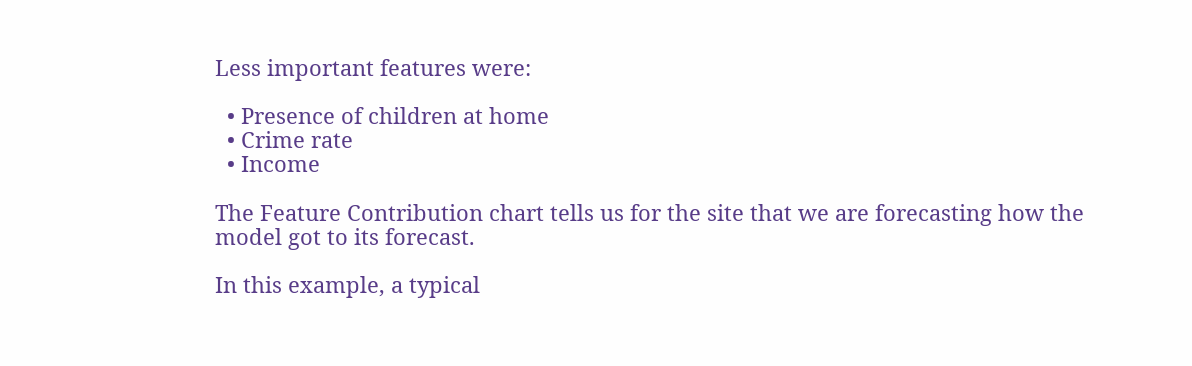Less important features were:

  • Presence of children at home
  • Crime rate
  • Income

The Feature Contribution chart tells us for the site that we are forecasting how the model got to its forecast.

In this example, a typical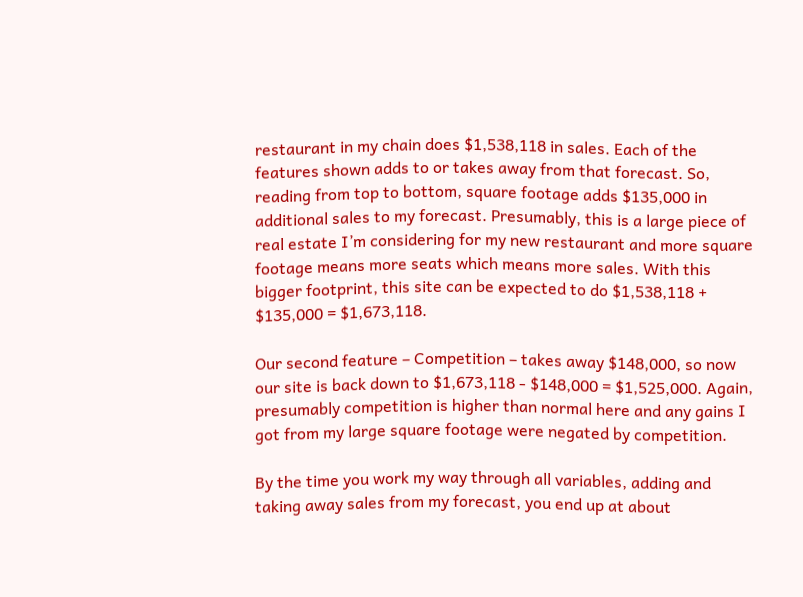restaurant in my chain does $1,538,118 in sales. Each of the features shown adds to or takes away from that forecast. So, reading from top to bottom, square footage adds $135,000 in additional sales to my forecast. Presumably, this is a large piece of real estate I’m considering for my new restaurant and more square footage means more seats which means more sales. With this bigger footprint, this site can be expected to do $1,538,118 + $135,000 = $1,673,118.

Our second feature – Competition – takes away $148,000, so now our site is back down to $1,673,118 - $148,000 = $1,525,000. Again, presumably competition is higher than normal here and any gains I got from my large square footage were negated by competition.

By the time you work my way through all variables, adding and taking away sales from my forecast, you end up at about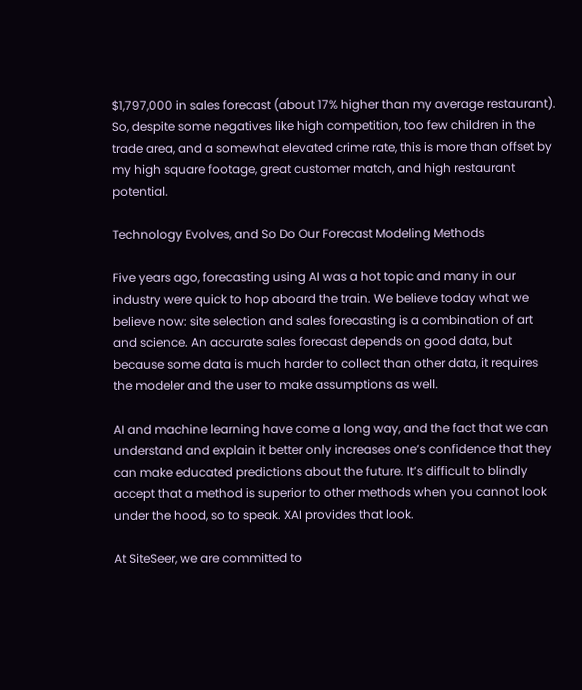$1,797,000 in sales forecast (about 17% higher than my average restaurant). So, despite some negatives like high competition, too few children in the trade area, and a somewhat elevated crime rate, this is more than offset by my high square footage, great customer match, and high restaurant potential.

Technology Evolves, and So Do Our Forecast Modeling Methods

Five years ago, forecasting using AI was a hot topic and many in our industry were quick to hop aboard the train. We believe today what we believe now: site selection and sales forecasting is a combination of art and science. An accurate sales forecast depends on good data, but because some data is much harder to collect than other data, it requires the modeler and the user to make assumptions as well.

AI and machine learning have come a long way, and the fact that we can understand and explain it better only increases one’s confidence that they can make educated predictions about the future. It’s difficult to blindly accept that a method is superior to other methods when you cannot look under the hood, so to speak. XAI provides that look.

At SiteSeer, we are committed to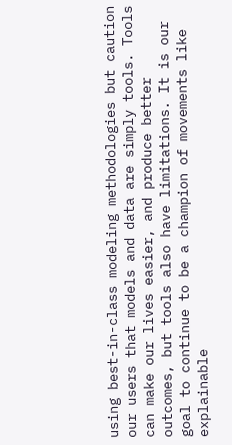using best-in-class modeling methodologies but caution our users that models and data are simply tools. Tools can make our lives easier, and produce better outcomes, but tools also have limitations. It is our goal to continue to be a champion of movements like explainable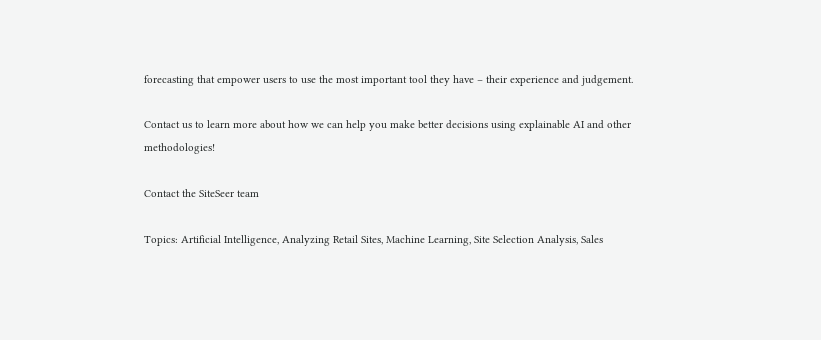forecasting that empower users to use the most important tool they have – their experience and judgement.

Contact us to learn more about how we can help you make better decisions using explainable AI and other methodologies!

Contact the SiteSeer team

Topics: Artificial Intelligence, Analyzing Retail Sites, Machine Learning, Site Selection Analysis, Sales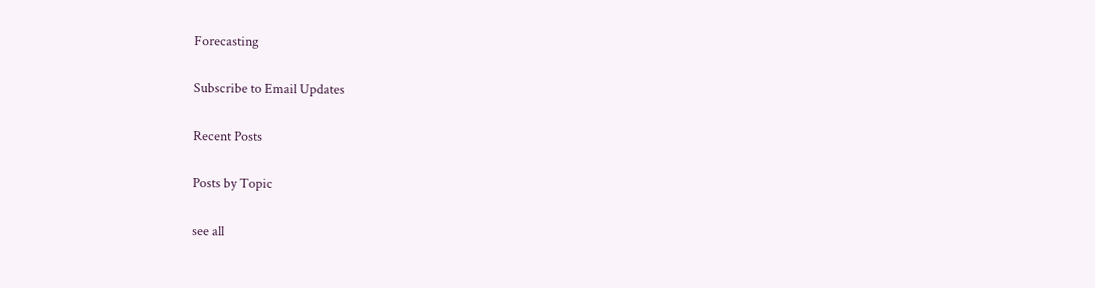Forecasting

Subscribe to Email Updates

Recent Posts

Posts by Topic

see all